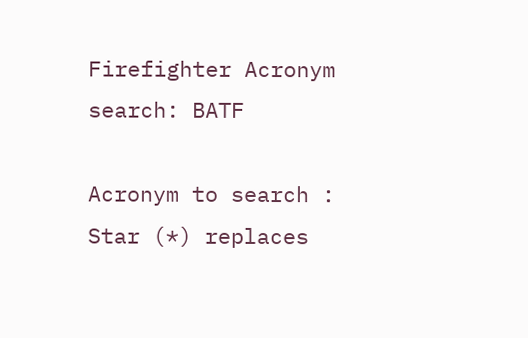Firefighter Acronym search: BATF

Acronym to search :
Star (*) replaces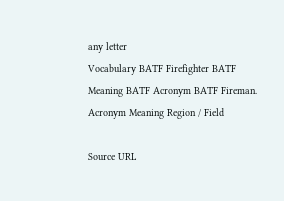any letter
Vocabulary BATF Firefighter BATF Meaning BATF Acronym BATF Fireman.
Acronym Meaning Region / Field

Source URL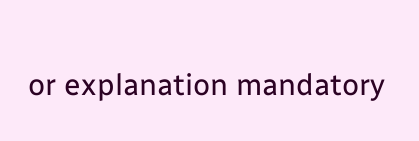or explanation mandatory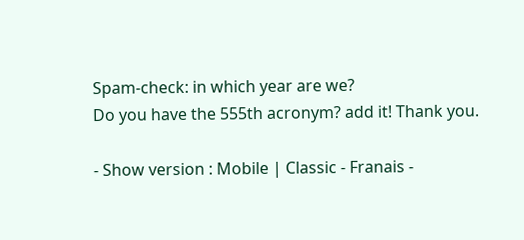Spam-check: in which year are we?
Do you have the 555th acronym? add it! Thank you.

- Show version : Mobile | Classic - Franais -